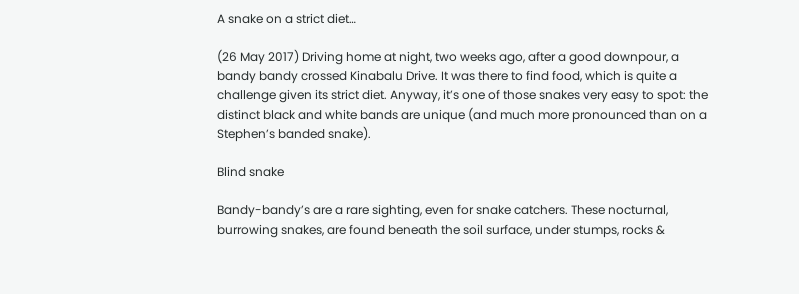A snake on a strict diet…

(26 May 2017) Driving home at night, two weeks ago, after a good downpour, a bandy bandy crossed Kinabalu Drive. It was there to find food, which is quite a challenge given its strict diet. Anyway, it’s one of those snakes very easy to spot: the distinct black and white bands are unique (and much more pronounced than on a Stephen’s banded snake).

Blind snake

Bandy-bandy’s are a rare sighting, even for snake catchers. These nocturnal, burrowing snakes, are found beneath the soil surface, under stumps, rocks &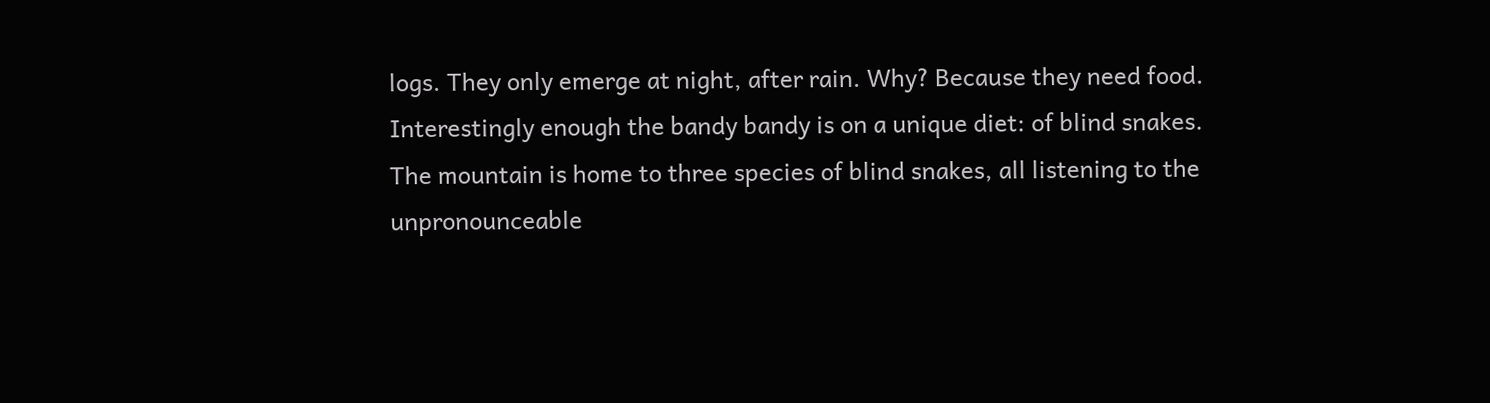logs. They only emerge at night, after rain. Why? Because they need food.
Interestingly enough the bandy bandy is on a unique diet: of blind snakes. The mountain is home to three species of blind snakes, all listening to the unpronounceable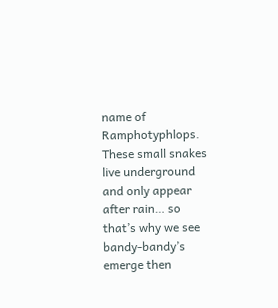name of Ramphotyphlops. These small snakes live underground and only appear after rain… so that’s why we see bandy-bandy’s emerge then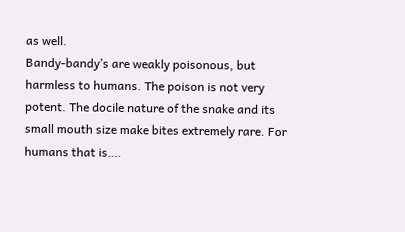as well.
Bandy-bandy’s are weakly poisonous, but harmless to humans. The poison is not very potent. The docile nature of the snake and its small mouth size make bites extremely rare. For humans that is….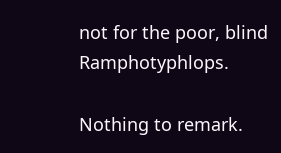not for the poor, blind Ramphotyphlops.

Nothing to remark.